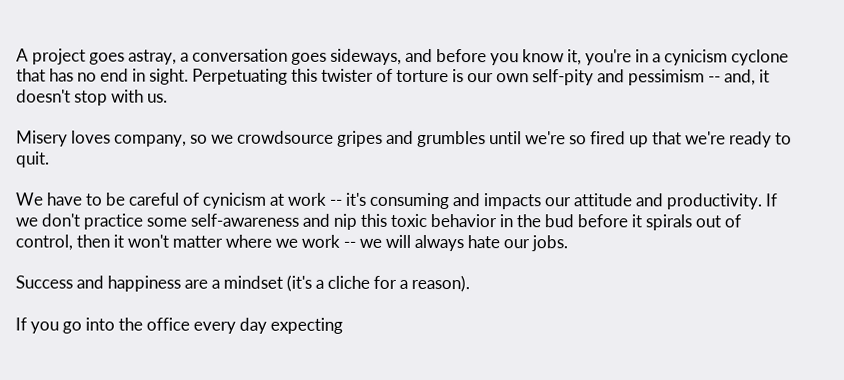A project goes astray, a conversation goes sideways, and before you know it, you're in a cynicism cyclone that has no end in sight. Perpetuating this twister of torture is our own self-pity and pessimism -- and, it doesn't stop with us.

Misery loves company, so we crowdsource gripes and grumbles until we're so fired up that we're ready to quit.

We have to be careful of cynicism at work -- it's consuming and impacts our attitude and productivity. If we don't practice some self-awareness and nip this toxic behavior in the bud before it spirals out of control, then it won't matter where we work -- we will always hate our jobs.

Success and happiness are a mindset (it's a cliche for a reason).

If you go into the office every day expecting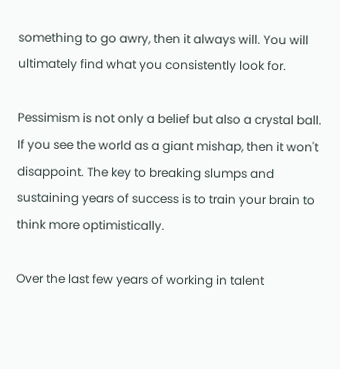something to go awry, then it always will. You will ultimately find what you consistently look for.

Pessimism is not only a belief but also a crystal ball. If you see the world as a giant mishap, then it won't disappoint. The key to breaking slumps and sustaining years of success is to train your brain to think more optimistically.

Over the last few years of working in talent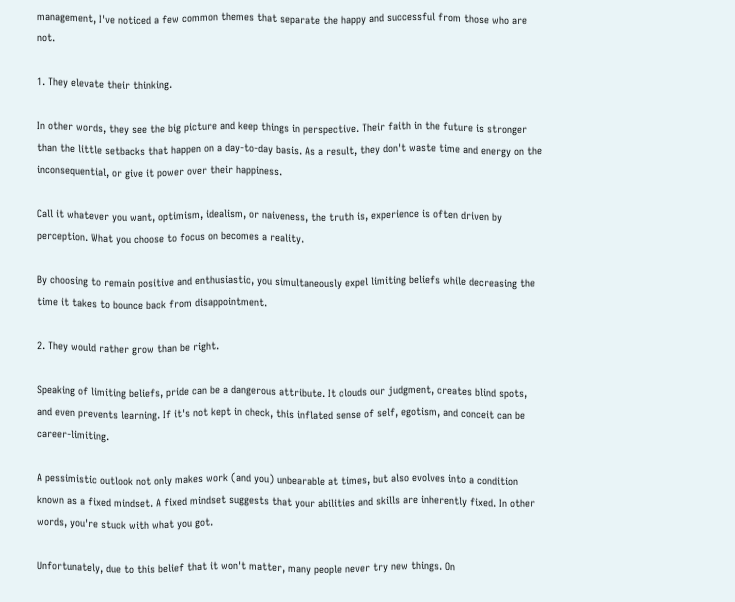management, I've noticed a few common themes that separate the happy and successful from those who are not.

1. They elevate their thinking.

In other words, they see the big picture and keep things in perspective. Their faith in the future is stronger than the little setbacks that happen on a day-to-day basis. As a result, they don't waste time and energy on the inconsequential, or give it power over their happiness.

Call it whatever you want, optimism, idealism, or naiveness, the truth is, experience is often driven by perception. What you choose to focus on becomes a reality.

By choosing to remain positive and enthusiastic, you simultaneously expel limiting beliefs while decreasing the time it takes to bounce back from disappointment.

2. They would rather grow than be right.

Speaking of limiting beliefs, pride can be a dangerous attribute. It clouds our judgment, creates blind spots, and even prevents learning. If it's not kept in check, this inflated sense of self, egotism, and conceit can be career-limiting.

A pessimistic outlook not only makes work (and you) unbearable at times, but also evolves into a condition known as a fixed mindset. A fixed mindset suggests that your abilities and skills are inherently fixed. In other words, you're stuck with what you got.

Unfortunately, due to this belief that it won't matter, many people never try new things. On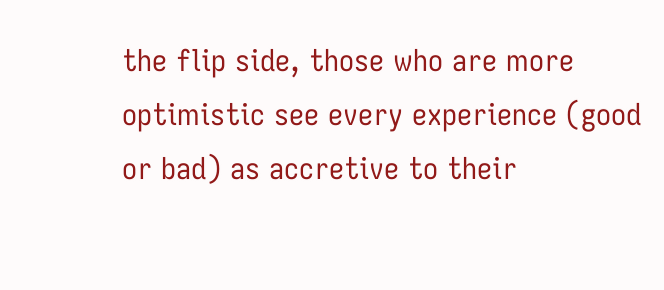the flip side, those who are more optimistic see every experience (good or bad) as accretive to their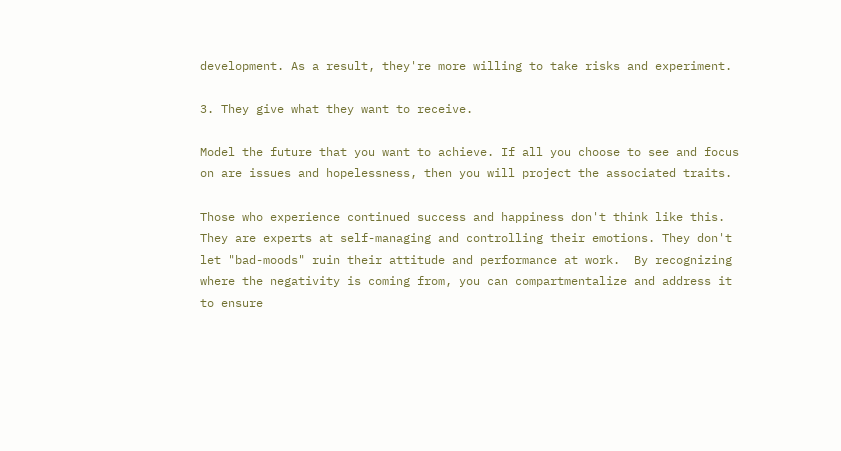development. As a result, they're more willing to take risks and experiment.

3. They give what they want to receive.

Model the future that you want to achieve. If all you choose to see and focus on are issues and hopelessness, then you will project the associated traits.

Those who experience continued success and happiness don't think like this. They are experts at self-managing and controlling their emotions. They don't let "bad-moods" ruin their attitude and performance at work.  By recognizing where the negativity is coming from, you can compartmentalize and address it to ensure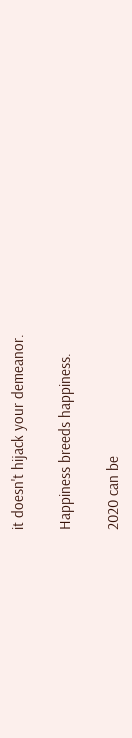it doesn't hijack your demeanor.

Happiness breeds happiness.

2020 can be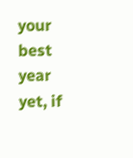your best year yet, if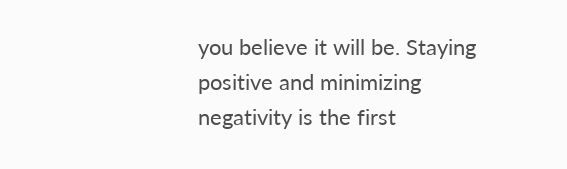you believe it will be. Staying positive and minimizing negativity is the first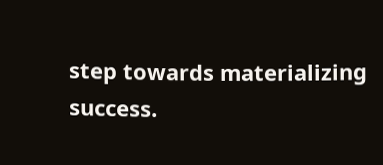step towards materializing success.